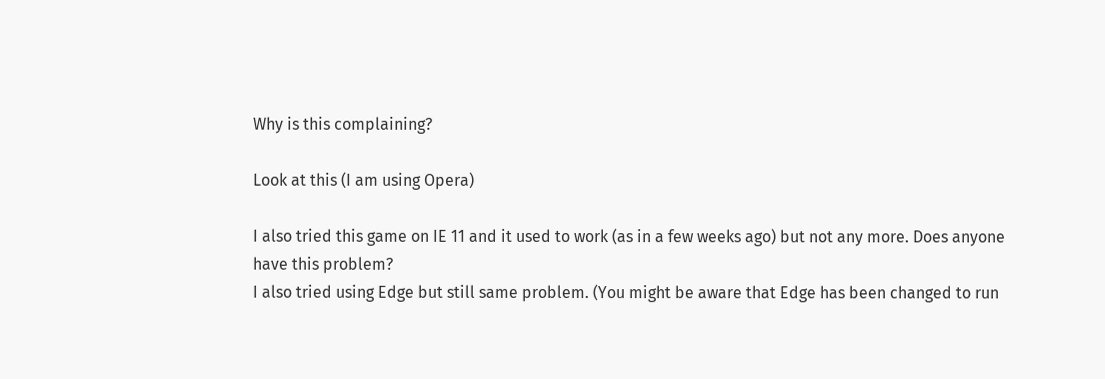Why is this complaining?

Look at this (I am using Opera)

I also tried this game on IE 11 and it used to work (as in a few weeks ago) but not any more. Does anyone have this problem?
I also tried using Edge but still same problem. (You might be aware that Edge has been changed to run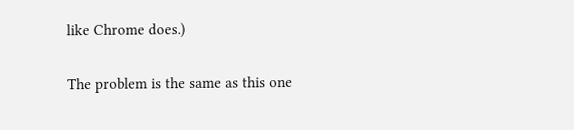like Chrome does.)

The problem is the same as this one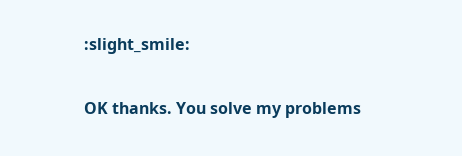:slight_smile:

OK thanks. You solve my problems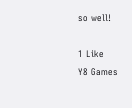so well!

1 Like
Y8 Games